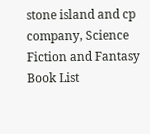stone island and cp company, Science Fiction and Fantasy Book List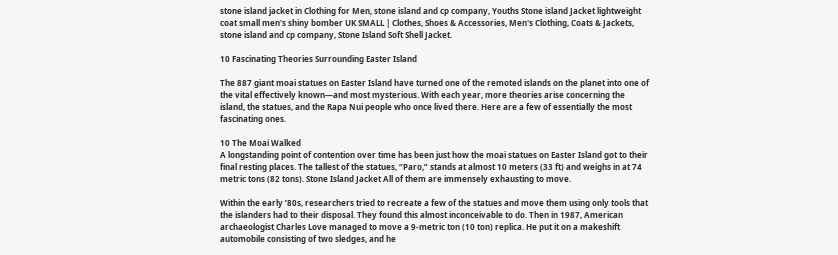stone island jacket in Clothing for Men, stone island and cp company, Youths Stone island Jacket lightweight coat small men's shiny bomber UK SMALL | Clothes, Shoes & Accessories, Men's Clothing, Coats & Jackets, stone island and cp company, Stone Island Soft Shell Jacket.

10 Fascinating Theories Surrounding Easter Island

The 887 giant moai statues on Easter Island have turned one of the remoted islands on the planet into one of the vital effectively known—and most mysterious. With each year, more theories arise concerning the island, the statues, and the Rapa Nui people who once lived there. Here are a few of essentially the most fascinating ones.

10 The Moai Walked
A longstanding point of contention over time has been just how the moai statues on Easter Island got to their final resting places. The tallest of the statues, “Paro,” stands at almost 10 meters (33 ft) and weighs in at 74 metric tons (82 tons). Stone Island Jacket All of them are immensely exhausting to move.

Within the early ’80s, researchers tried to recreate a few of the statues and move them using only tools that the islanders had to their disposal. They found this almost inconceivable to do. Then in 1987, American archaeologist Charles Love managed to move a 9-metric ton (10 ton) replica. He put it on a makeshift automobile consisting of two sledges, and he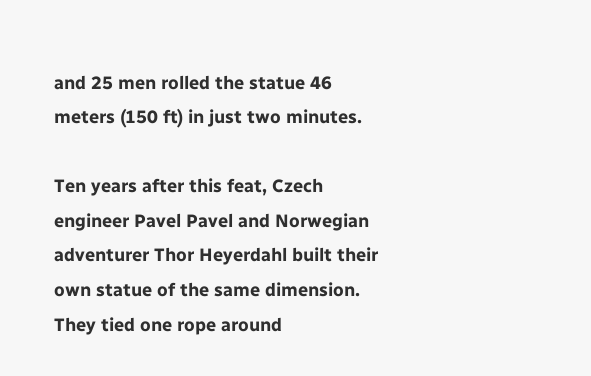and 25 men rolled the statue 46 meters (150 ft) in just two minutes.

Ten years after this feat, Czech engineer Pavel Pavel and Norwegian adventurer Thor Heyerdahl built their own statue of the same dimension. They tied one rope around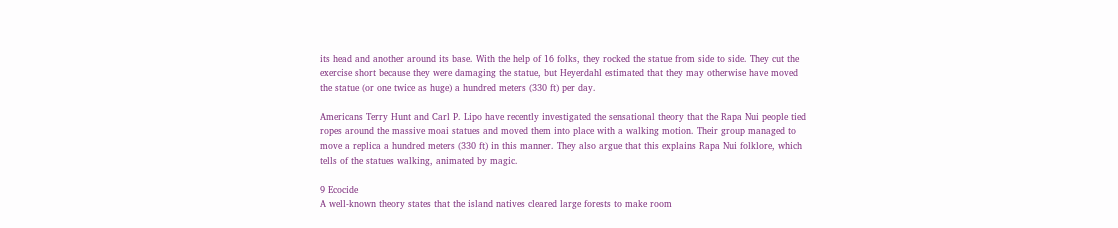its head and another around its base. With the help of 16 folks, they rocked the statue from side to side. They cut the exercise short because they were damaging the statue, but Heyerdahl estimated that they may otherwise have moved the statue (or one twice as huge) a hundred meters (330 ft) per day.

Americans Terry Hunt and Carl P. Lipo have recently investigated the sensational theory that the Rapa Nui people tied ropes around the massive moai statues and moved them into place with a walking motion. Their group managed to move a replica a hundred meters (330 ft) in this manner. They also argue that this explains Rapa Nui folklore, which tells of the statues walking, animated by magic.

9 Ecocide
A well-known theory states that the island natives cleared large forests to make room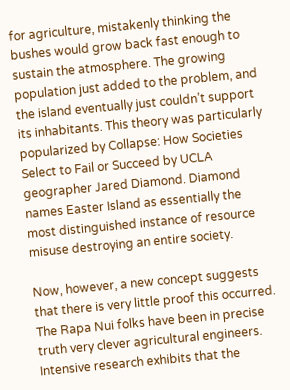for agriculture, mistakenly thinking the bushes would grow back fast enough to sustain the atmosphere. The growing population just added to the problem, and the island eventually just couldn’t support its inhabitants. This theory was particularly popularized by Collapse: How Societies Select to Fail or Succeed by UCLA geographer Jared Diamond. Diamond names Easter Island as essentially the most distinguished instance of resource misuse destroying an entire society.

Now, however, a new concept suggests that there is very little proof this occurred. The Rapa Nui folks have been in precise truth very clever agricultural engineers. Intensive research exhibits that the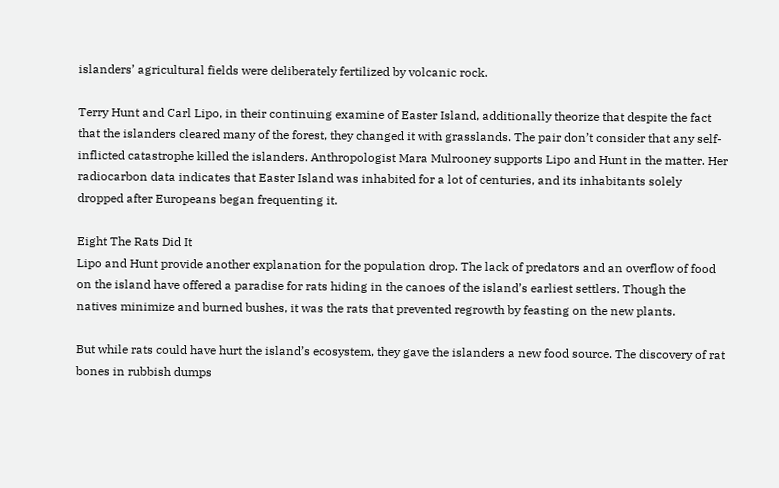islanders’ agricultural fields were deliberately fertilized by volcanic rock.

Terry Hunt and Carl Lipo, in their continuing examine of Easter Island, additionally theorize that despite the fact that the islanders cleared many of the forest, they changed it with grasslands. The pair don’t consider that any self-inflicted catastrophe killed the islanders. Anthropologist Mara Mulrooney supports Lipo and Hunt in the matter. Her radiocarbon data indicates that Easter Island was inhabited for a lot of centuries, and its inhabitants solely dropped after Europeans began frequenting it.

Eight The Rats Did It
Lipo and Hunt provide another explanation for the population drop. The lack of predators and an overflow of food on the island have offered a paradise for rats hiding in the canoes of the island’s earliest settlers. Though the natives minimize and burned bushes, it was the rats that prevented regrowth by feasting on the new plants.

But while rats could have hurt the island’s ecosystem, they gave the islanders a new food source. The discovery of rat bones in rubbish dumps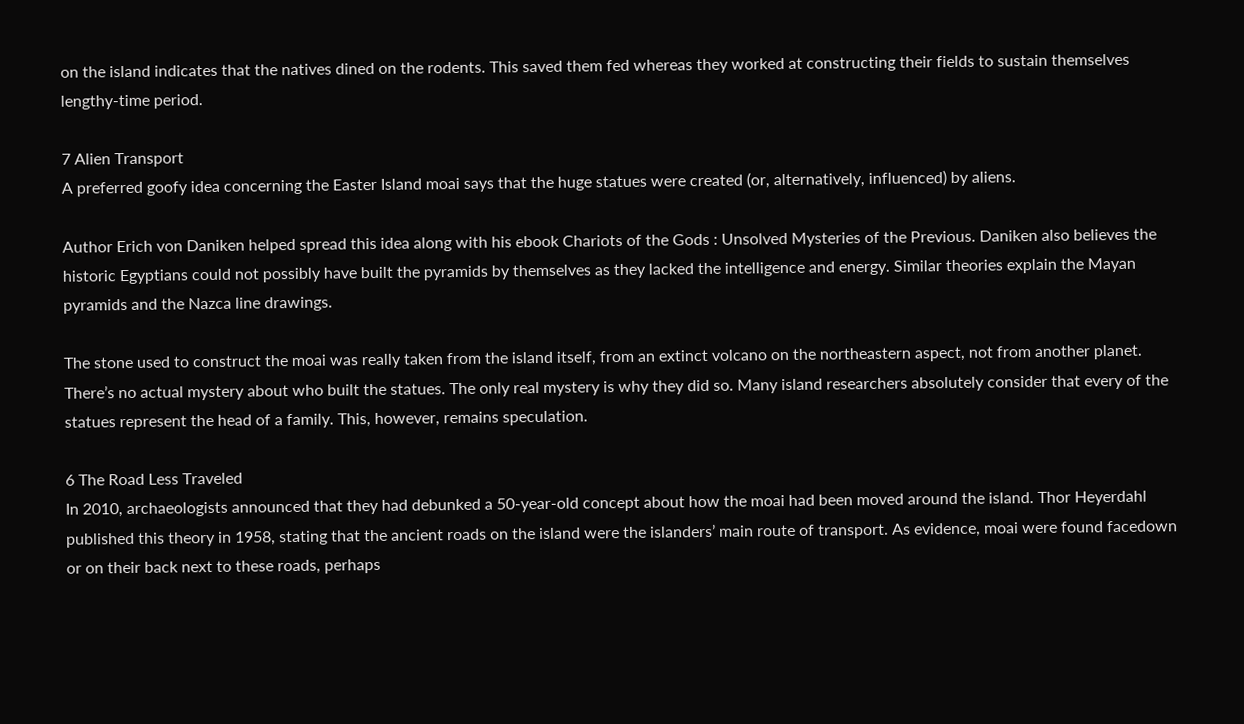on the island indicates that the natives dined on the rodents. This saved them fed whereas they worked at constructing their fields to sustain themselves lengthy-time period.

7 Alien Transport
A preferred goofy idea concerning the Easter Island moai says that the huge statues were created (or, alternatively, influenced) by aliens.

Author Erich von Daniken helped spread this idea along with his ebook Chariots of the Gods : Unsolved Mysteries of the Previous. Daniken also believes the historic Egyptians could not possibly have built the pyramids by themselves as they lacked the intelligence and energy. Similar theories explain the Mayan pyramids and the Nazca line drawings.

The stone used to construct the moai was really taken from the island itself, from an extinct volcano on the northeastern aspect, not from another planet. There’s no actual mystery about who built the statues. The only real mystery is why they did so. Many island researchers absolutely consider that every of the statues represent the head of a family. This, however, remains speculation.

6 The Road Less Traveled
In 2010, archaeologists announced that they had debunked a 50-year-old concept about how the moai had been moved around the island. Thor Heyerdahl published this theory in 1958, stating that the ancient roads on the island were the islanders’ main route of transport. As evidence, moai were found facedown or on their back next to these roads, perhaps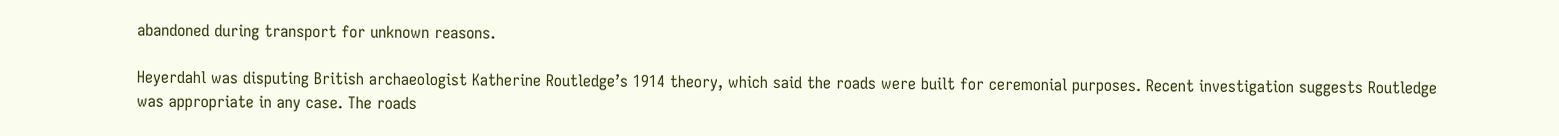abandoned during transport for unknown reasons.

Heyerdahl was disputing British archaeologist Katherine Routledge’s 1914 theory, which said the roads were built for ceremonial purposes. Recent investigation suggests Routledge was appropriate in any case. The roads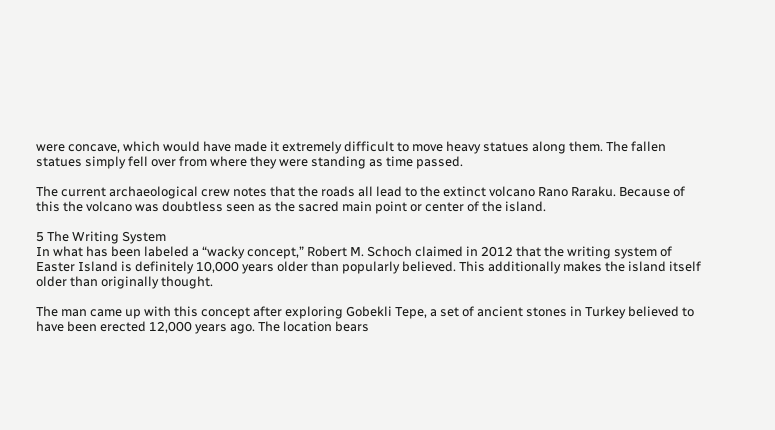were concave, which would have made it extremely difficult to move heavy statues along them. The fallen statues simply fell over from where they were standing as time passed.

The current archaeological crew notes that the roads all lead to the extinct volcano Rano Raraku. Because of this the volcano was doubtless seen as the sacred main point or center of the island.

5 The Writing System
In what has been labeled a “wacky concept,” Robert M. Schoch claimed in 2012 that the writing system of Easter Island is definitely 10,000 years older than popularly believed. This additionally makes the island itself older than originally thought.

The man came up with this concept after exploring Gobekli Tepe, a set of ancient stones in Turkey believed to have been erected 12,000 years ago. The location bears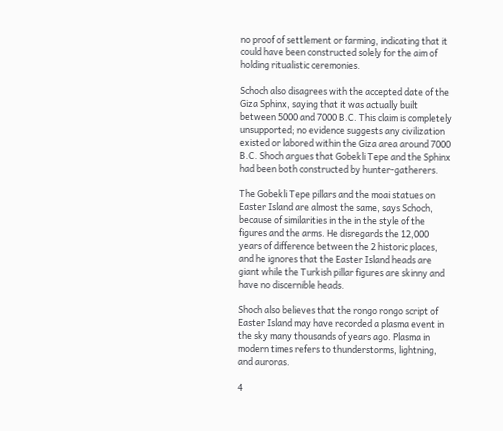no proof of settlement or farming, indicating that it could have been constructed solely for the aim of holding ritualistic ceremonies.

Schoch also disagrees with the accepted date of the Giza Sphinx, saying that it was actually built between 5000 and 7000 B.C. This claim is completely unsupported; no evidence suggests any civilization existed or labored within the Giza area around 7000 B.C. Shoch argues that Gobekli Tepe and the Sphinx had been both constructed by hunter-gatherers.

The Gobekli Tepe pillars and the moai statues on Easter Island are almost the same, says Schoch, because of similarities in the in the style of the figures and the arms. He disregards the 12,000 years of difference between the 2 historic places, and he ignores that the Easter Island heads are giant while the Turkish pillar figures are skinny and have no discernible heads.

Shoch also believes that the rongo rongo script of Easter Island may have recorded a plasma event in the sky many thousands of years ago. Plasma in modern times refers to thunderstorms, lightning, and auroras.

4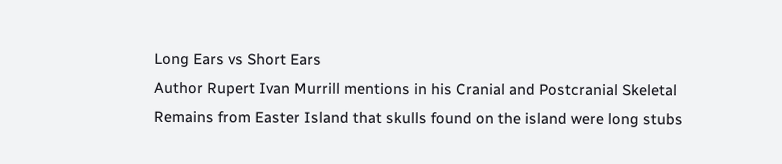Long Ears vs Short Ears
Author Rupert Ivan Murrill mentions in his Cranial and Postcranial Skeletal Remains from Easter Island that skulls found on the island were long stubs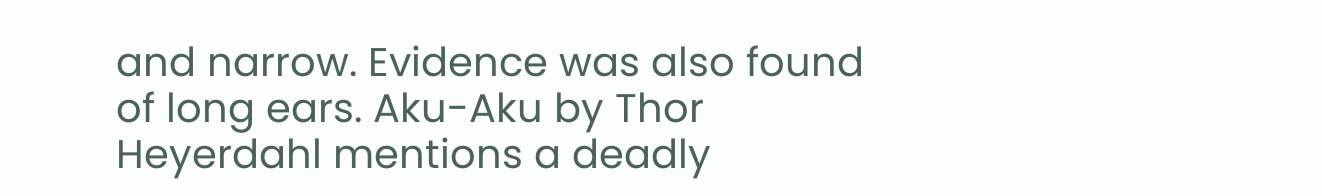and narrow. Evidence was also found of long ears. Aku-Aku by Thor Heyerdahl mentions a deadly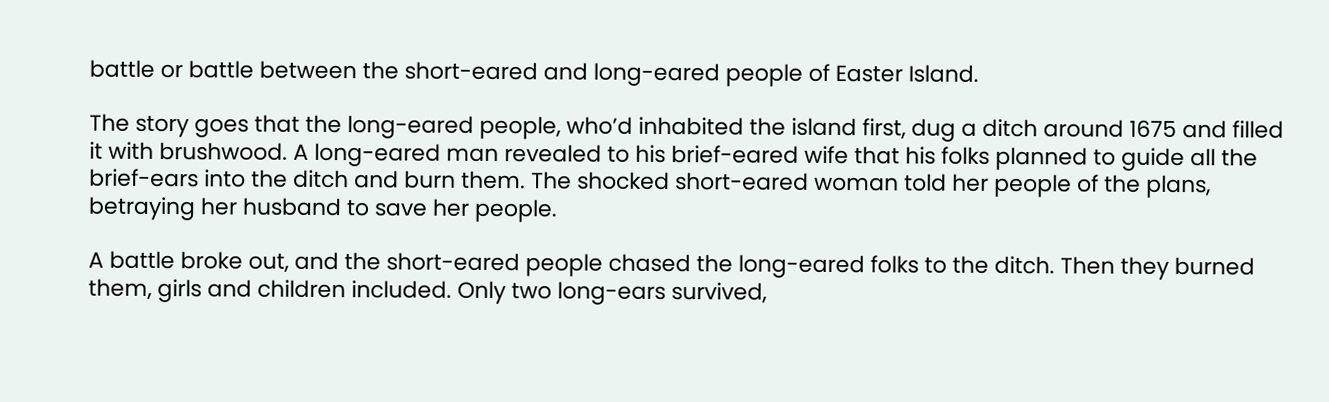battle or battle between the short-eared and long-eared people of Easter Island.

The story goes that the long-eared people, who’d inhabited the island first, dug a ditch around 1675 and filled it with brushwood. A long-eared man revealed to his brief-eared wife that his folks planned to guide all the brief-ears into the ditch and burn them. The shocked short-eared woman told her people of the plans, betraying her husband to save her people.

A battle broke out, and the short-eared people chased the long-eared folks to the ditch. Then they burned them, girls and children included. Only two long-ears survived,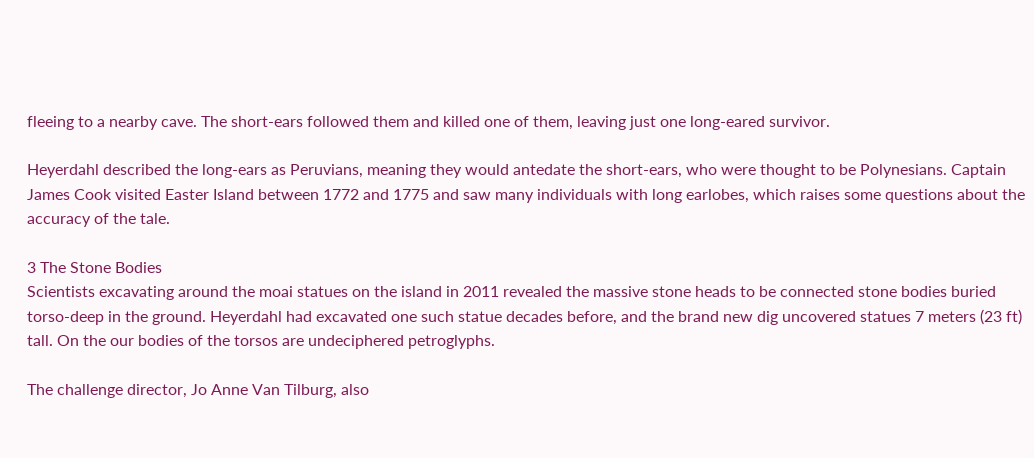fleeing to a nearby cave. The short-ears followed them and killed one of them, leaving just one long-eared survivor.

Heyerdahl described the long-ears as Peruvians, meaning they would antedate the short-ears, who were thought to be Polynesians. Captain James Cook visited Easter Island between 1772 and 1775 and saw many individuals with long earlobes, which raises some questions about the accuracy of the tale.

3 The Stone Bodies
Scientists excavating around the moai statues on the island in 2011 revealed the massive stone heads to be connected stone bodies buried torso-deep in the ground. Heyerdahl had excavated one such statue decades before, and the brand new dig uncovered statues 7 meters (23 ft) tall. On the our bodies of the torsos are undeciphered petroglyphs.

The challenge director, Jo Anne Van Tilburg, also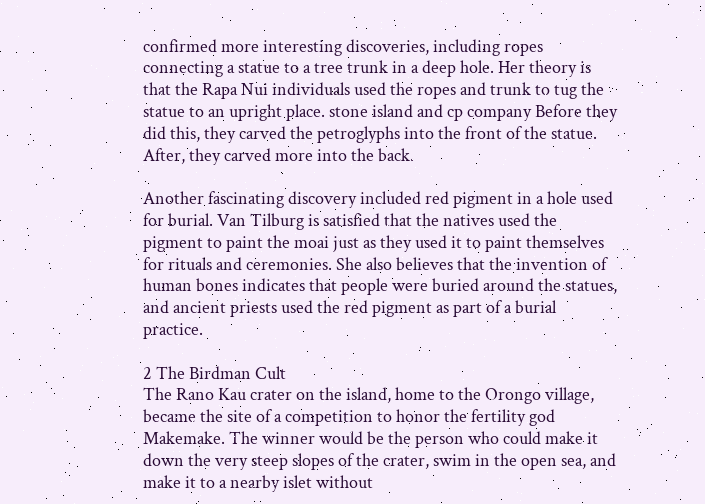confirmed more interesting discoveries, including ropes connecting a statue to a tree trunk in a deep hole. Her theory is that the Rapa Nui individuals used the ropes and trunk to tug the statue to an upright place. stone island and cp company Before they did this, they carved the petroglyphs into the front of the statue. After, they carved more into the back.

Another fascinating discovery included red pigment in a hole used for burial. Van Tilburg is satisfied that the natives used the pigment to paint the moai just as they used it to paint themselves for rituals and ceremonies. She also believes that the invention of human bones indicates that people were buried around the statues, and ancient priests used the red pigment as part of a burial practice.

2 The Birdman Cult
The Rano Kau crater on the island, home to the Orongo village, became the site of a competition to honor the fertility god Makemake. The winner would be the person who could make it down the very steep slopes of the crater, swim in the open sea, and make it to a nearby islet without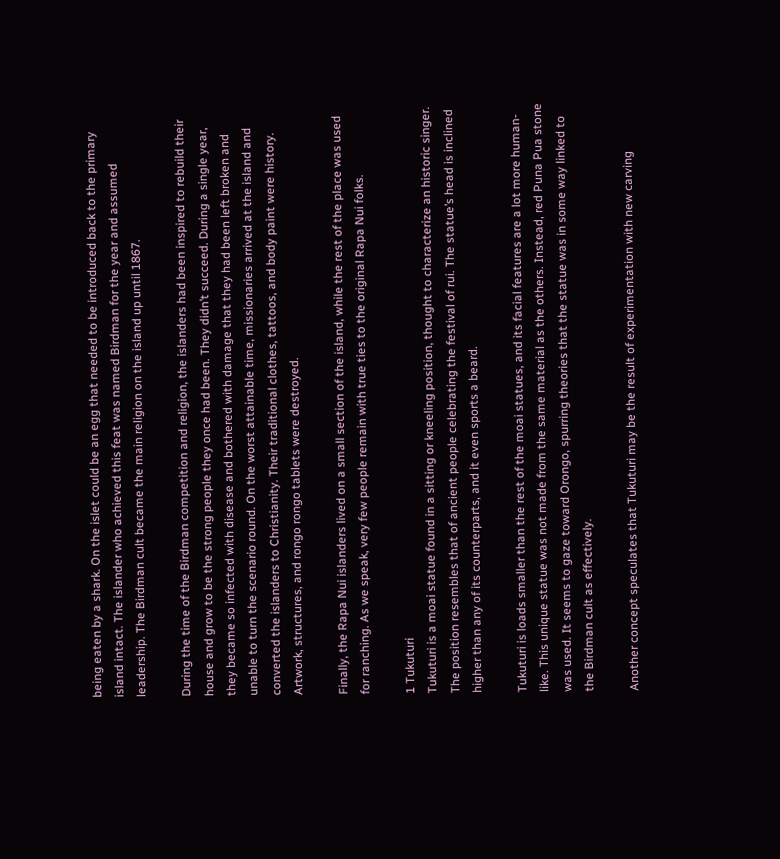being eaten by a shark. On the islet could be an egg that needed to be introduced back to the primary island intact. The islander who achieved this feat was named Birdman for the year and assumed leadership. The Birdman cult became the main religion on the island up until 1867.

During the time of the Birdman competition and religion, the islanders had been inspired to rebuild their house and grow to be the strong people they once had been. They didn’t succeed. During a single year, they became so infected with disease and bothered with damage that they had been left broken and unable to turn the scenario round. On the worst attainable time, missionaries arrived at the island and converted the islanders to Christianity. Their traditional clothes, tattoos, and body paint were history. Artwork, structures, and rongo rongo tablets were destroyed.

Finally, the Rapa Nui islanders lived on a small section of the island, while the rest of the place was used for ranching. As we speak, very few people remain with true ties to the original Rapa Nui folks.

1 Tukuturi
Tukuturi is a moai statue found in a sitting or kneeling position, thought to characterize an historic singer. The position resembles that of ancient people celebrating the festival of rui. The statue’s head is inclined higher than any of its counterparts, and it even sports a beard.

Tukuturi is loads smaller than the rest of the moai statues, and its facial features are a lot more human-like. This unique statue was not made from the same material as the others. Instead, red Puna Pua stone was used. It seems to gaze toward Orongo, spurring theories that the statue was in some way linked to the Birdman cult as effectively.

Another concept speculates that Tukuturi may be the result of experimentation with new carving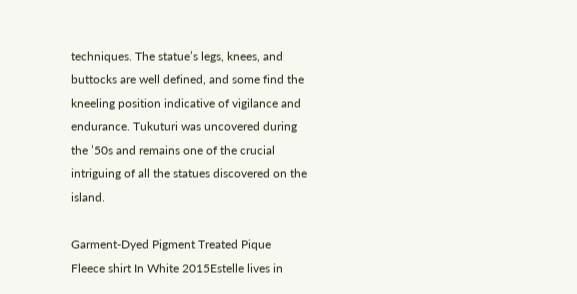techniques. The statue’s legs, knees, and buttocks are well defined, and some find the kneeling position indicative of vigilance and endurance. Tukuturi was uncovered during the ’50s and remains one of the crucial intriguing of all the statues discovered on the island.

Garment-Dyed Pigment Treated Pique Fleece shirt In White 2015Estelle lives in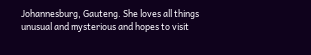Johannesburg, Gauteng. She loves all things unusual and mysterious and hopes to visit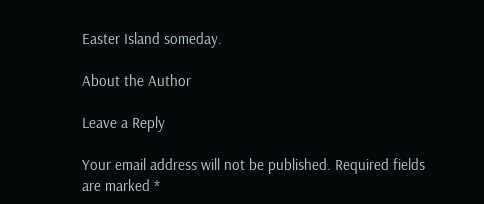Easter Island someday.

About the Author

Leave a Reply

Your email address will not be published. Required fields are marked *